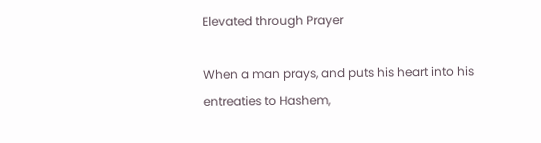Elevated through Prayer

When a man prays, and puts his heart into his entreaties to Hashem,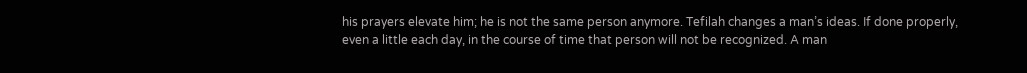his prayers elevate him; he is not the same person anymore. Tefilah changes a man’s ideas. If done properly, even a little each day, in the course of time that person will not be recognized. A man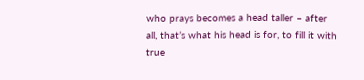who prays becomes a head taller – after all, that’s what his head is for, to fill it with true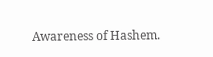Awareness of Hashem.